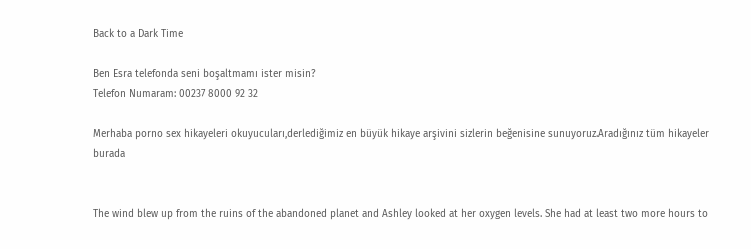Back to a Dark Time

Ben Esra telefonda seni boşaltmamı ister misin?
Telefon Numaram: 00237 8000 92 32

Merhaba porno sex hikayeleri okuyucuları,derlediğimiz en büyük hikaye arşivini sizlerin beğenisine sunuyoruz.Aradığınız tüm hikayeler burada


The wind blew up from the ruins of the abandoned planet and Ashley looked at her oxygen levels. She had at least two more hours to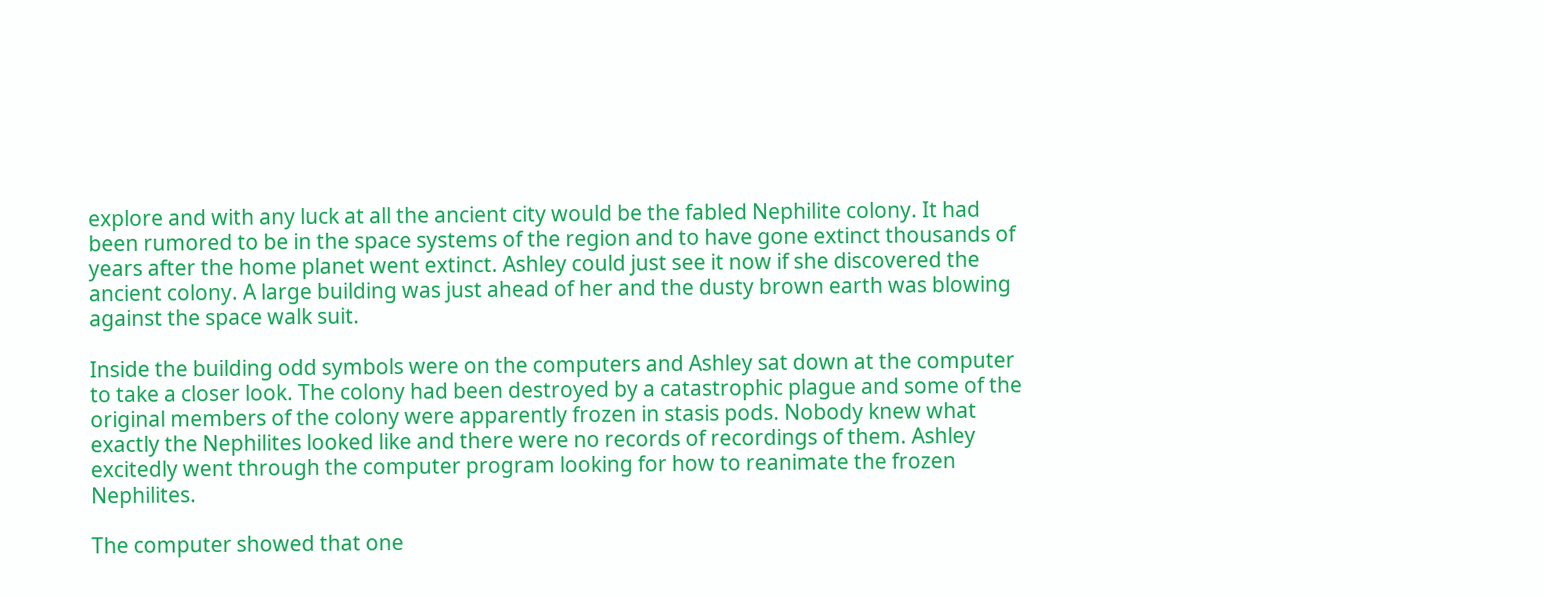explore and with any luck at all the ancient city would be the fabled Nephilite colony. It had been rumored to be in the space systems of the region and to have gone extinct thousands of years after the home planet went extinct. Ashley could just see it now if she discovered the ancient colony. A large building was just ahead of her and the dusty brown earth was blowing against the space walk suit.

Inside the building odd symbols were on the computers and Ashley sat down at the computer to take a closer look. The colony had been destroyed by a catastrophic plague and some of the original members of the colony were apparently frozen in stasis pods. Nobody knew what exactly the Nephilites looked like and there were no records of recordings of them. Ashley excitedly went through the computer program looking for how to reanimate the frozen Nephilites.

The computer showed that one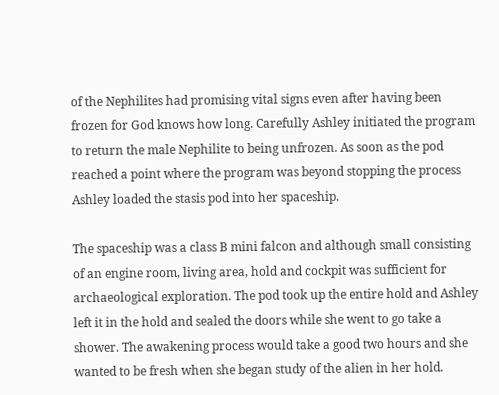of the Nephilites had promising vital signs even after having been frozen for God knows how long. Carefully Ashley initiated the program to return the male Nephilite to being unfrozen. As soon as the pod reached a point where the program was beyond stopping the process Ashley loaded the stasis pod into her spaceship.

The spaceship was a class B mini falcon and although small consisting of an engine room, living area, hold and cockpit was sufficient for archaeological exploration. The pod took up the entire hold and Ashley left it in the hold and sealed the doors while she went to go take a shower. The awakening process would take a good two hours and she wanted to be fresh when she began study of the alien in her hold.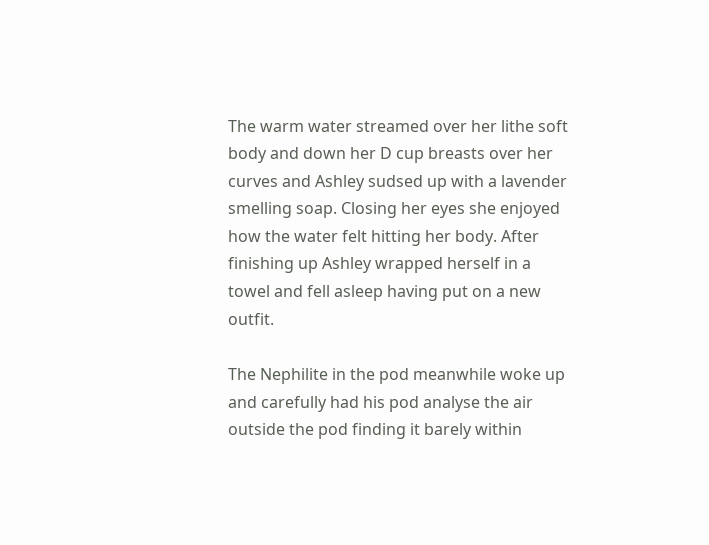The warm water streamed over her lithe soft body and down her D cup breasts over her curves and Ashley sudsed up with a lavender smelling soap. Closing her eyes she enjoyed how the water felt hitting her body. After finishing up Ashley wrapped herself in a towel and fell asleep having put on a new outfit.

The Nephilite in the pod meanwhile woke up and carefully had his pod analyse the air outside the pod finding it barely within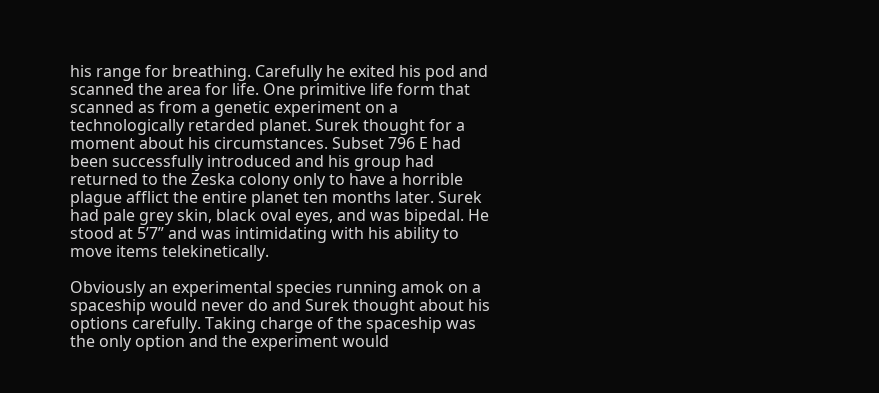his range for breathing. Carefully he exited his pod and scanned the area for life. One primitive life form that scanned as from a genetic experiment on a technologically retarded planet. Surek thought for a moment about his circumstances. Subset 796 E had been successfully introduced and his group had returned to the Zeska colony only to have a horrible plague afflict the entire planet ten months later. Surek had pale grey skin, black oval eyes, and was bipedal. He stood at 5’7” and was intimidating with his ability to move items telekinetically.

Obviously an experimental species running amok on a spaceship would never do and Surek thought about his options carefully. Taking charge of the spaceship was the only option and the experiment would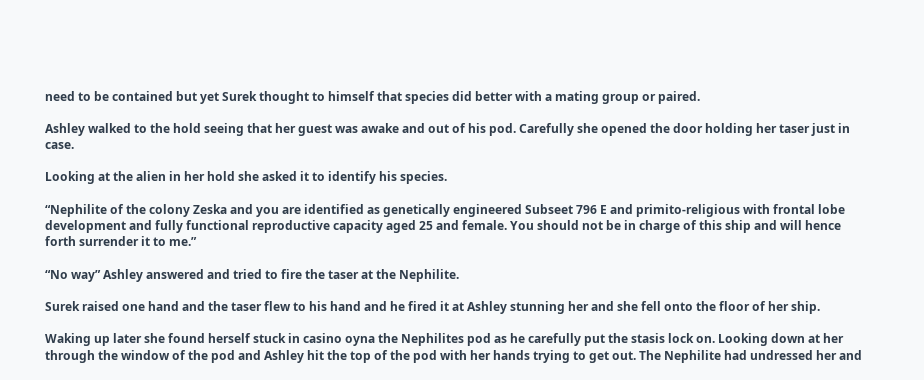need to be contained but yet Surek thought to himself that species did better with a mating group or paired.

Ashley walked to the hold seeing that her guest was awake and out of his pod. Carefully she opened the door holding her taser just in case.

Looking at the alien in her hold she asked it to identify his species.

“Nephilite of the colony Zeska and you are identified as genetically engineered Subseet 796 E and primito-religious with frontal lobe development and fully functional reproductive capacity aged 25 and female. You should not be in charge of this ship and will hence forth surrender it to me.”

“No way” Ashley answered and tried to fire the taser at the Nephilite.

Surek raised one hand and the taser flew to his hand and he fired it at Ashley stunning her and she fell onto the floor of her ship.

Waking up later she found herself stuck in casino oyna the Nephilites pod as he carefully put the stasis lock on. Looking down at her through the window of the pod and Ashley hit the top of the pod with her hands trying to get out. The Nephilite had undressed her and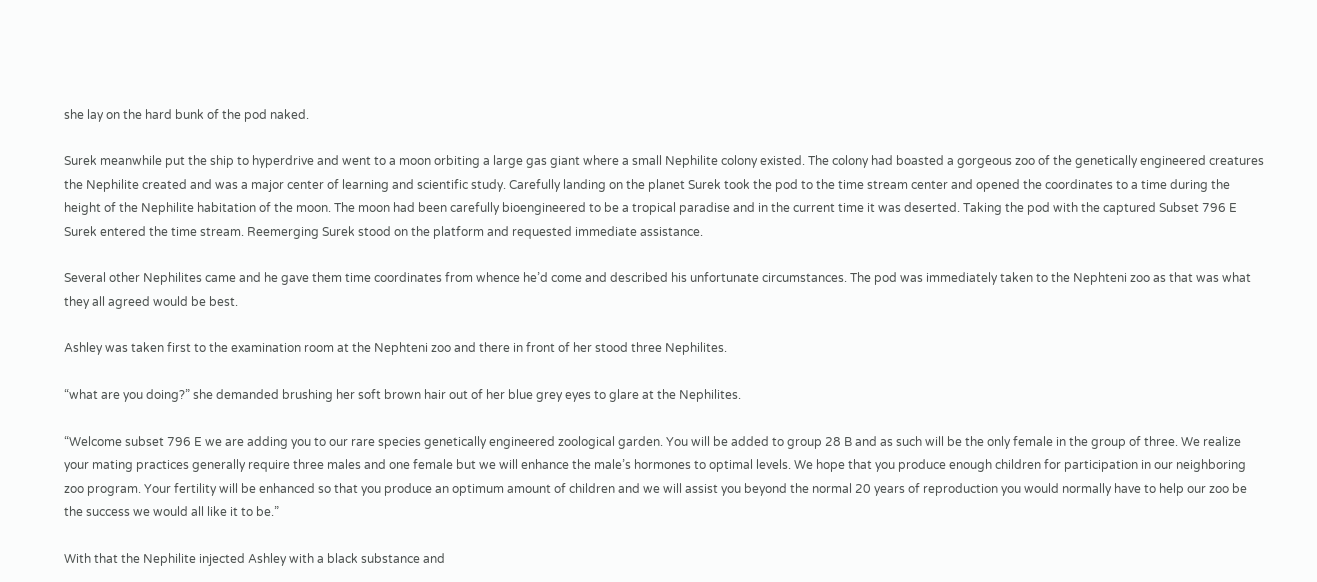she lay on the hard bunk of the pod naked.

Surek meanwhile put the ship to hyperdrive and went to a moon orbiting a large gas giant where a small Nephilite colony existed. The colony had boasted a gorgeous zoo of the genetically engineered creatures the Nephilite created and was a major center of learning and scientific study. Carefully landing on the planet Surek took the pod to the time stream center and opened the coordinates to a time during the height of the Nephilite habitation of the moon. The moon had been carefully bioengineered to be a tropical paradise and in the current time it was deserted. Taking the pod with the captured Subset 796 E Surek entered the time stream. Reemerging Surek stood on the platform and requested immediate assistance.

Several other Nephilites came and he gave them time coordinates from whence he’d come and described his unfortunate circumstances. The pod was immediately taken to the Nephteni zoo as that was what they all agreed would be best.

Ashley was taken first to the examination room at the Nephteni zoo and there in front of her stood three Nephilites.

“what are you doing?” she demanded brushing her soft brown hair out of her blue grey eyes to glare at the Nephilites.

“Welcome subset 796 E we are adding you to our rare species genetically engineered zoological garden. You will be added to group 28 B and as such will be the only female in the group of three. We realize your mating practices generally require three males and one female but we will enhance the male’s hormones to optimal levels. We hope that you produce enough children for participation in our neighboring zoo program. Your fertility will be enhanced so that you produce an optimum amount of children and we will assist you beyond the normal 20 years of reproduction you would normally have to help our zoo be the success we would all like it to be.”

With that the Nephilite injected Ashley with a black substance and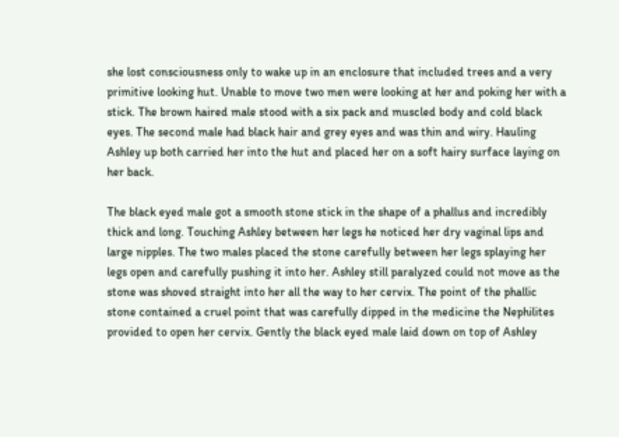she lost consciousness only to wake up in an enclosure that included trees and a very primitive looking hut. Unable to move two men were looking at her and poking her with a stick. The brown haired male stood with a six pack and muscled body and cold black eyes. The second male had black hair and grey eyes and was thin and wiry. Hauling Ashley up both carried her into the hut and placed her on a soft hairy surface laying on her back.

The black eyed male got a smooth stone stick in the shape of a phallus and incredibly thick and long. Touching Ashley between her legs he noticed her dry vaginal lips and large nipples. The two males placed the stone carefully between her legs splaying her legs open and carefully pushing it into her. Ashley still paralyzed could not move as the stone was shoved straight into her all the way to her cervix. The point of the phallic stone contained a cruel point that was carefully dipped in the medicine the Nephilites provided to open her cervix. Gently the black eyed male laid down on top of Ashley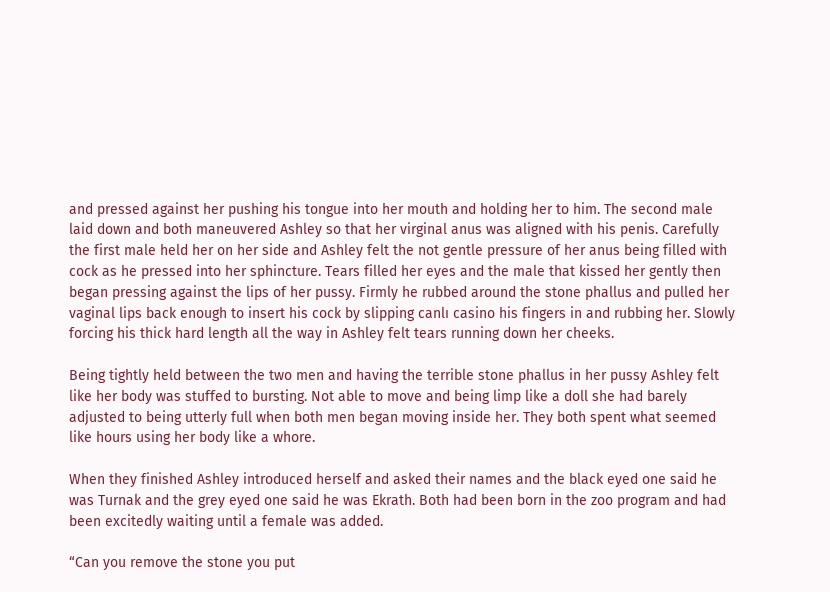and pressed against her pushing his tongue into her mouth and holding her to him. The second male laid down and both maneuvered Ashley so that her virginal anus was aligned with his penis. Carefully the first male held her on her side and Ashley felt the not gentle pressure of her anus being filled with cock as he pressed into her sphincture. Tears filled her eyes and the male that kissed her gently then began pressing against the lips of her pussy. Firmly he rubbed around the stone phallus and pulled her vaginal lips back enough to insert his cock by slipping canlı casino his fingers in and rubbing her. Slowly forcing his thick hard length all the way in Ashley felt tears running down her cheeks.

Being tightly held between the two men and having the terrible stone phallus in her pussy Ashley felt like her body was stuffed to bursting. Not able to move and being limp like a doll she had barely adjusted to being utterly full when both men began moving inside her. They both spent what seemed like hours using her body like a whore.

When they finished Ashley introduced herself and asked their names and the black eyed one said he was Turnak and the grey eyed one said he was Ekrath. Both had been born in the zoo program and had been excitedly waiting until a female was added.

“Can you remove the stone you put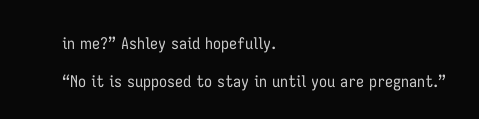in me?” Ashley said hopefully.

“No it is supposed to stay in until you are pregnant.”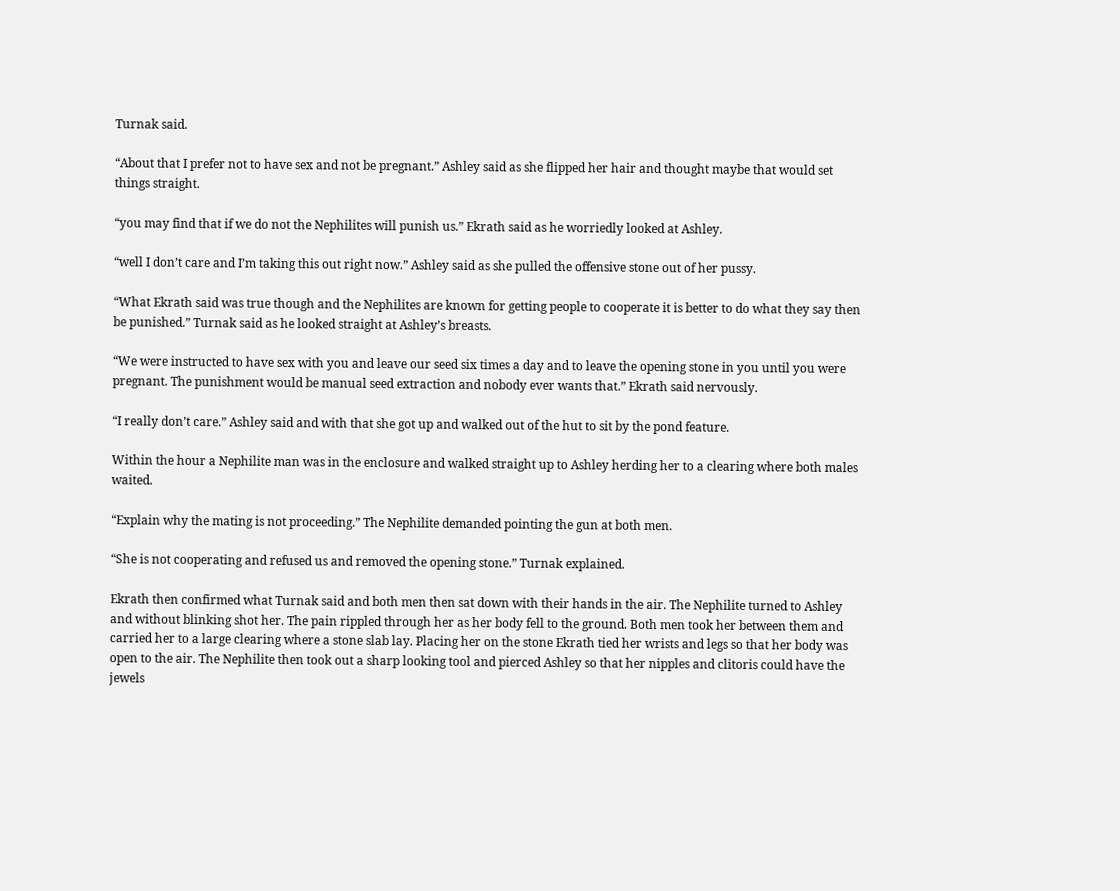Turnak said.

“About that I prefer not to have sex and not be pregnant.” Ashley said as she flipped her hair and thought maybe that would set things straight.

“you may find that if we do not the Nephilites will punish us.” Ekrath said as he worriedly looked at Ashley.

“well I don’t care and I’m taking this out right now.” Ashley said as she pulled the offensive stone out of her pussy.

“What Ekrath said was true though and the Nephilites are known for getting people to cooperate it is better to do what they say then be punished.” Turnak said as he looked straight at Ashley’s breasts.

“We were instructed to have sex with you and leave our seed six times a day and to leave the opening stone in you until you were pregnant. The punishment would be manual seed extraction and nobody ever wants that.” Ekrath said nervously.

“I really don’t care.” Ashley said and with that she got up and walked out of the hut to sit by the pond feature.

Within the hour a Nephilite man was in the enclosure and walked straight up to Ashley herding her to a clearing where both males waited.

“Explain why the mating is not proceeding.” The Nephilite demanded pointing the gun at both men.

“She is not cooperating and refused us and removed the opening stone.” Turnak explained.

Ekrath then confirmed what Turnak said and both men then sat down with their hands in the air. The Nephilite turned to Ashley and without blinking shot her. The pain rippled through her as her body fell to the ground. Both men took her between them and carried her to a large clearing where a stone slab lay. Placing her on the stone Ekrath tied her wrists and legs so that her body was open to the air. The Nephilite then took out a sharp looking tool and pierced Ashley so that her nipples and clitoris could have the jewels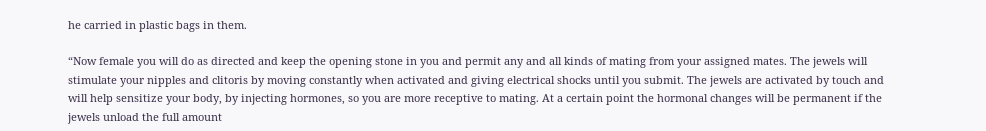he carried in plastic bags in them.

“Now female you will do as directed and keep the opening stone in you and permit any and all kinds of mating from your assigned mates. The jewels will stimulate your nipples and clitoris by moving constantly when activated and giving electrical shocks until you submit. The jewels are activated by touch and will help sensitize your body, by injecting hormones, so you are more receptive to mating. At a certain point the hormonal changes will be permanent if the jewels unload the full amount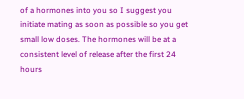of a hormones into you so I suggest you initiate mating as soon as possible so you get small low doses. The hormones will be at a consistent level of release after the first 24 hours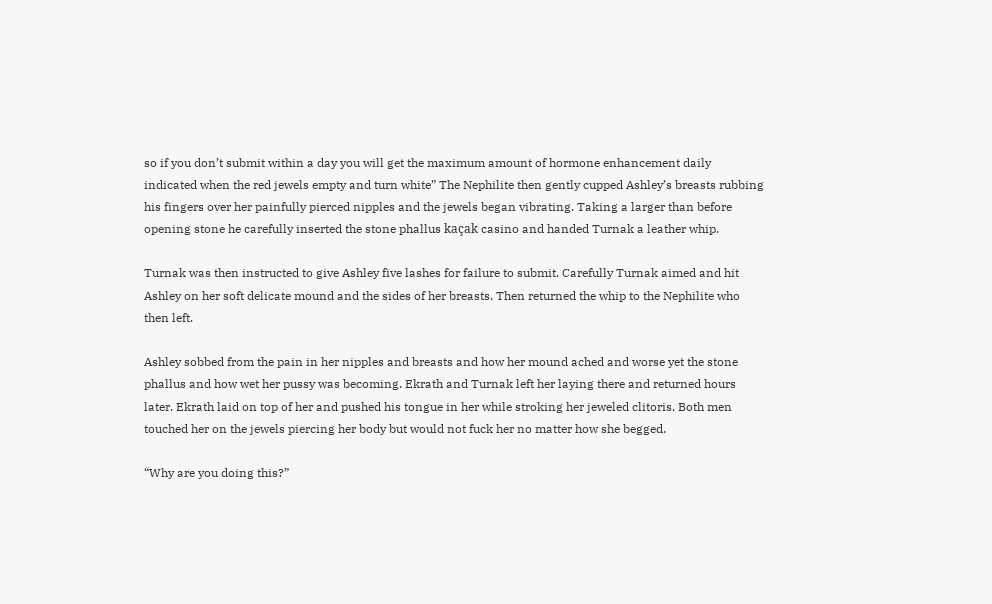so if you don’t submit within a day you will get the maximum amount of hormone enhancement daily indicated when the red jewels empty and turn white” The Nephilite then gently cupped Ashley’s breasts rubbing his fingers over her painfully pierced nipples and the jewels began vibrating. Taking a larger than before opening stone he carefully inserted the stone phallus kaçak casino and handed Turnak a leather whip.

Turnak was then instructed to give Ashley five lashes for failure to submit. Carefully Turnak aimed and hit Ashley on her soft delicate mound and the sides of her breasts. Then returned the whip to the Nephilite who then left.

Ashley sobbed from the pain in her nipples and breasts and how her mound ached and worse yet the stone phallus and how wet her pussy was becoming. Ekrath and Turnak left her laying there and returned hours later. Ekrath laid on top of her and pushed his tongue in her while stroking her jeweled clitoris. Both men touched her on the jewels piercing her body but would not fuck her no matter how she begged.

“Why are you doing this?”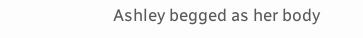Ashley begged as her body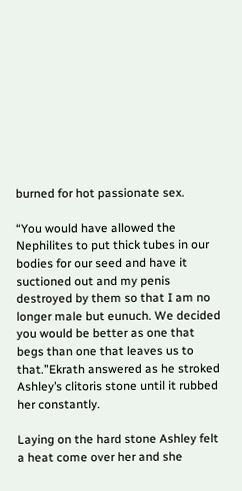burned for hot passionate sex.

“You would have allowed the Nephilites to put thick tubes in our bodies for our seed and have it suctioned out and my penis destroyed by them so that I am no longer male but eunuch. We decided you would be better as one that begs than one that leaves us to that.”Ekrath answered as he stroked Ashley’s clitoris stone until it rubbed her constantly.

Laying on the hard stone Ashley felt a heat come over her and she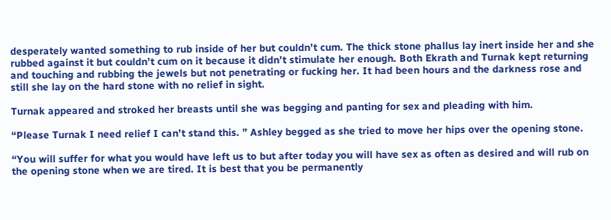desperately wanted something to rub inside of her but couldn’t cum. The thick stone phallus lay inert inside her and she rubbed against it but couldn’t cum on it because it didn’t stimulate her enough. Both Ekrath and Turnak kept returning and touching and rubbing the jewels but not penetrating or fucking her. It had been hours and the darkness rose and still she lay on the hard stone with no relief in sight.

Turnak appeared and stroked her breasts until she was begging and panting for sex and pleading with him.

“Please Turnak I need relief I can’t stand this. ” Ashley begged as she tried to move her hips over the opening stone.

“You will suffer for what you would have left us to but after today you will have sex as often as desired and will rub on the opening stone when we are tired. It is best that you be permanently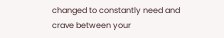changed to constantly need and crave between your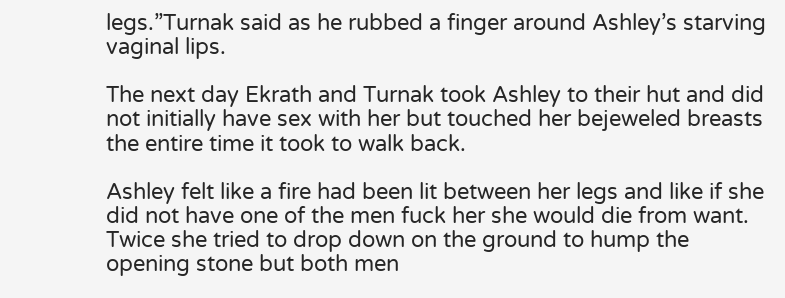legs.”Turnak said as he rubbed a finger around Ashley’s starving vaginal lips.

The next day Ekrath and Turnak took Ashley to their hut and did not initially have sex with her but touched her bejeweled breasts the entire time it took to walk back.

Ashley felt like a fire had been lit between her legs and like if she did not have one of the men fuck her she would die from want. Twice she tried to drop down on the ground to hump the opening stone but both men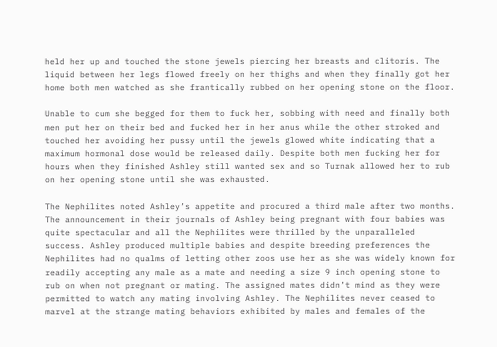held her up and touched the stone jewels piercing her breasts and clitoris. The liquid between her legs flowed freely on her thighs and when they finally got her home both men watched as she frantically rubbed on her opening stone on the floor.

Unable to cum she begged for them to fuck her, sobbing with need and finally both men put her on their bed and fucked her in her anus while the other stroked and touched her avoiding her pussy until the jewels glowed white indicating that a maximum hormonal dose would be released daily. Despite both men fucking her for hours when they finished Ashley still wanted sex and so Turnak allowed her to rub on her opening stone until she was exhausted.

The Nephilites noted Ashley’s appetite and procured a third male after two months. The announcement in their journals of Ashley being pregnant with four babies was quite spectacular and all the Nephilites were thrilled by the unparalleled success. Ashley produced multiple babies and despite breeding preferences the Nephilites had no qualms of letting other zoos use her as she was widely known for readily accepting any male as a mate and needing a size 9 inch opening stone to rub on when not pregnant or mating. The assigned mates didn’t mind as they were permitted to watch any mating involving Ashley. The Nephilites never ceased to marvel at the strange mating behaviors exhibited by males and females of the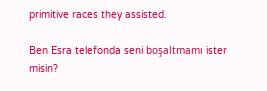primitive races they assisted.

Ben Esra telefonda seni boşaltmamı ister misin?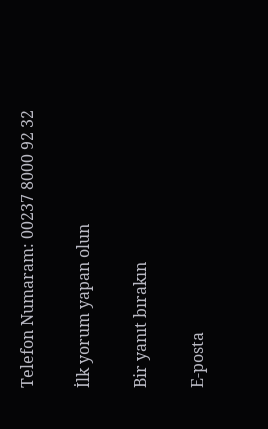Telefon Numaram: 00237 8000 92 32

İlk yorum yapan olun

Bir yanıt bırakın

E-posta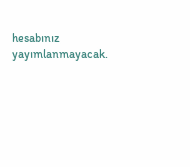hesabınız yayımlanmayacak.